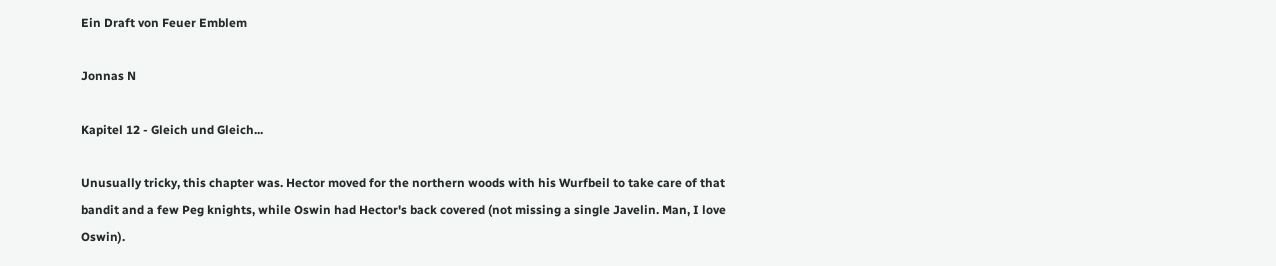Ein Draft von Feuer Emblem

Jonnas N

Kapitel 12 - Gleich und Gleich...

Unusually tricky, this chapter was. Hector moved for the northern woods with his Wurfbeil to take care of that bandit and a few Peg knights, while Oswin had Hector's back covered (not missing a single Javelin. Man, I love Oswin).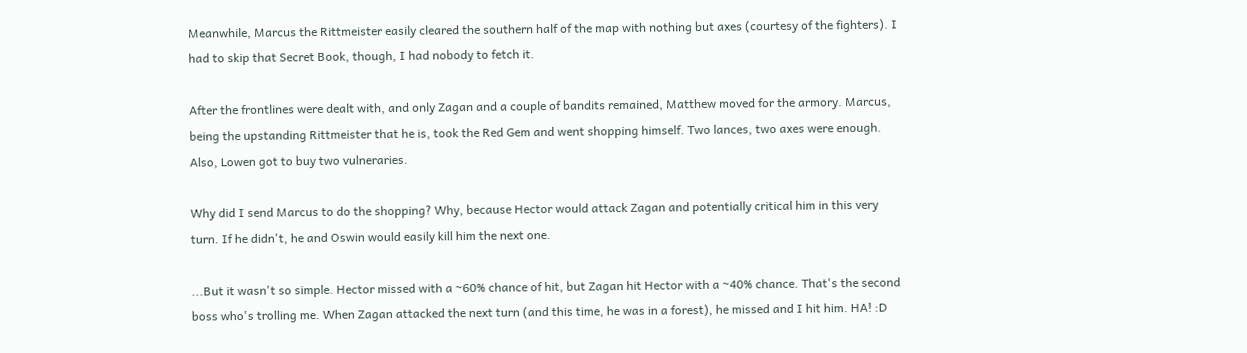Meanwhile, Marcus the Rittmeister easily cleared the southern half of the map with nothing but axes (courtesy of the fighters). I had to skip that Secret Book, though, I had nobody to fetch it.

After the frontlines were dealt with, and only Zagan and a couple of bandits remained, Matthew moved for the armory. Marcus, being the upstanding Rittmeister that he is, took the Red Gem and went shopping himself. Two lances, two axes were enough. Also, Lowen got to buy two vulneraries.

Why did I send Marcus to do the shopping? Why, because Hector would attack Zagan and potentially critical him in this very turn. If he didn't, he and Oswin would easily kill him the next one.

...But it wasn't so simple. Hector missed with a ~60% chance of hit, but Zagan hit Hector with a ~40% chance. That's the second boss who's trolling me. When Zagan attacked the next turn (and this time, he was in a forest), he missed and I hit him. HA! :D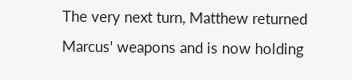The very next turn, Matthew returned Marcus' weapons and is now holding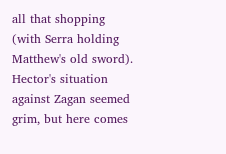all that shopping (with Serra holding Matthew's old sword). Hector's situation against Zagan seemed grim, but here comes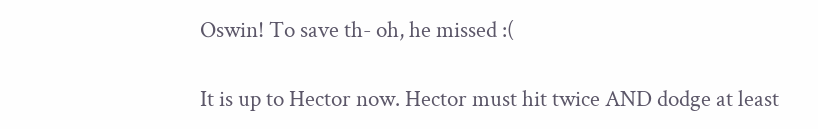Oswin! To save th- oh, he missed :(

It is up to Hector now. Hector must hit twice AND dodge at least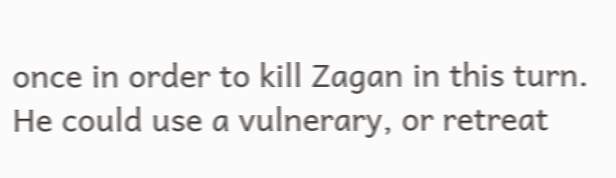once in order to kill Zagan in this turn. He could use a vulnerary, or retreat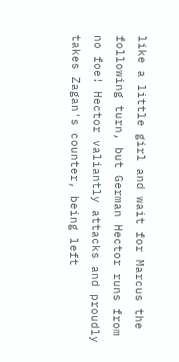like a little girl and wait for Marcus the following turn, but German Hector runs from no foe! Hector valiantly attacks and proudly takes Zagan's counter, being left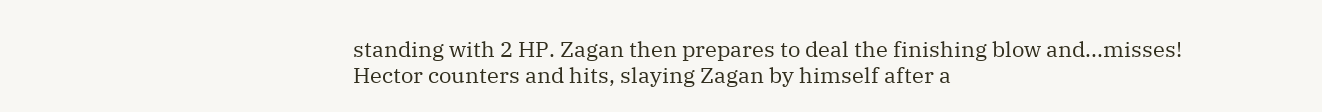standing with 2 HP. Zagan then prepares to deal the finishing blow and...misses! Hector counters and hits, slaying Zagan by himself after a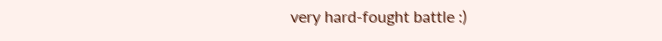very hard-fought battle :)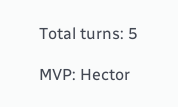Total turns: 5

MVP: Hector